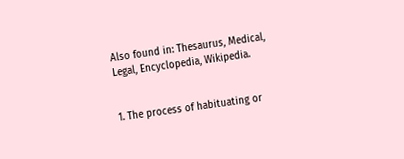Also found in: Thesaurus, Medical, Legal, Encyclopedia, Wikipedia.


1. The process of habituating or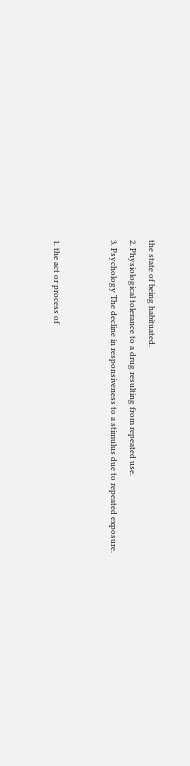the state of being habituated.
2. Physiological tolerance to a drug resulting from repeated use.
3. Psychology The decline in responsiveness to a stimulus due to repeated exposure.


1. the act or process of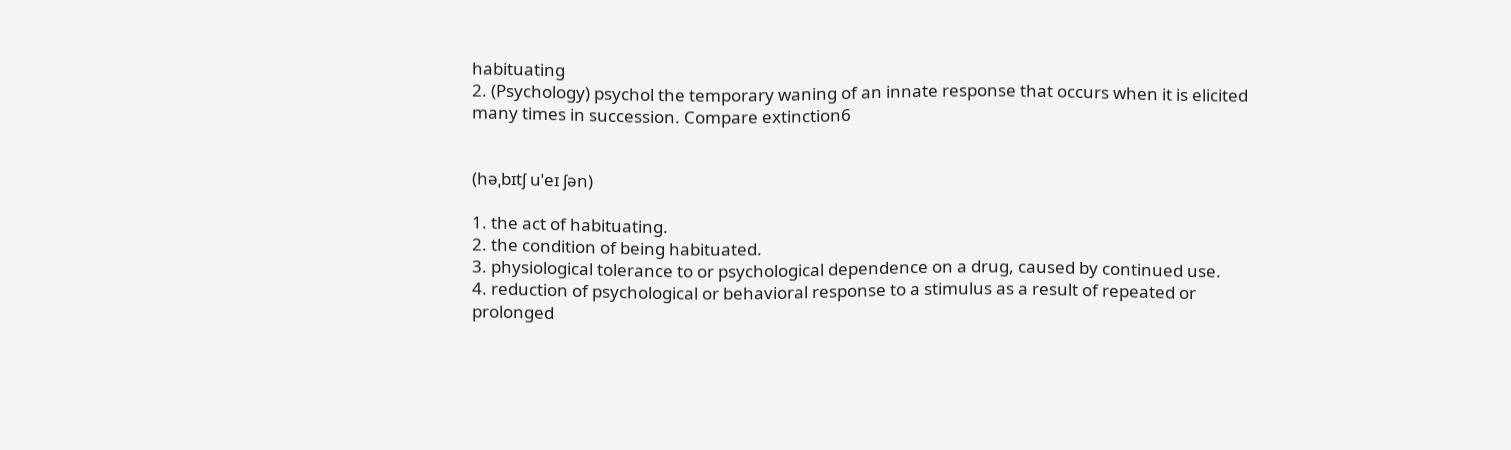habituating
2. (Psychology) psychol the temporary waning of an innate response that occurs when it is elicited many times in succession. Compare extinction6


(həˌbɪtʃ uˈeɪ ʃən)

1. the act of habituating.
2. the condition of being habituated.
3. physiological tolerance to or psychological dependence on a drug, caused by continued use.
4. reduction of psychological or behavioral response to a stimulus as a result of repeated or prolonged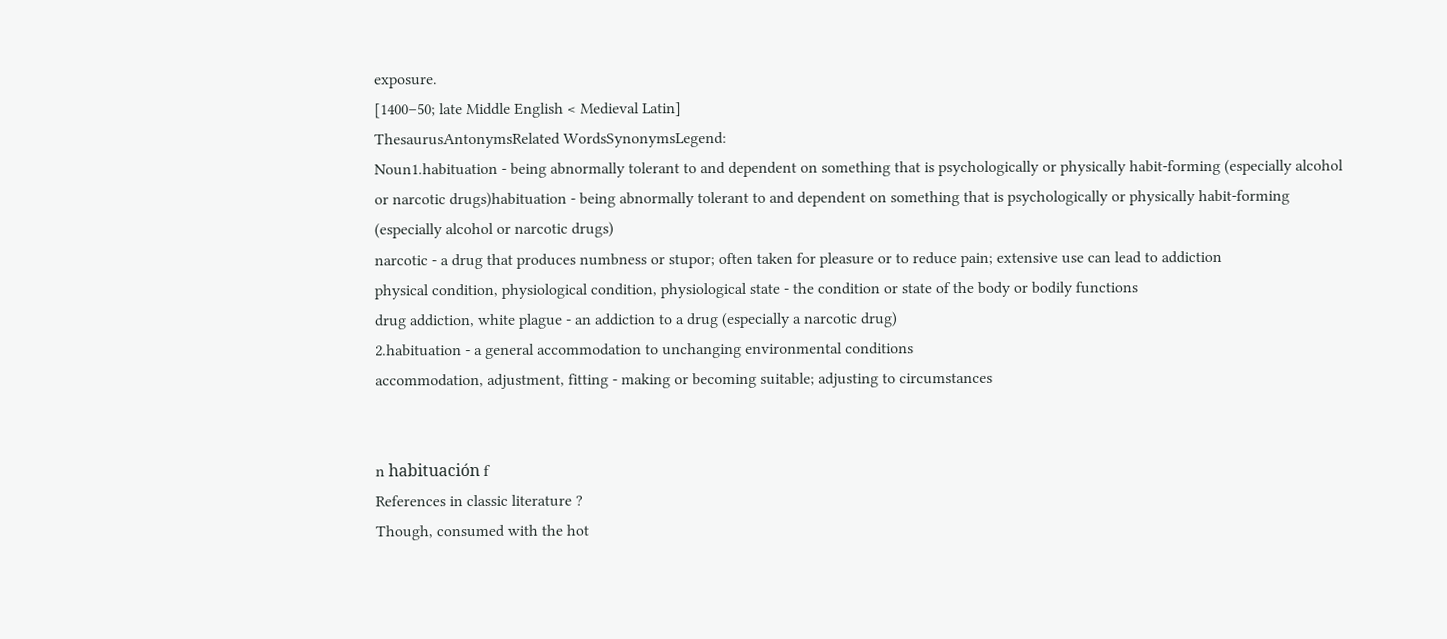exposure.
[1400–50; late Middle English < Medieval Latin]
ThesaurusAntonymsRelated WordsSynonymsLegend:
Noun1.habituation - being abnormally tolerant to and dependent on something that is psychologically or physically habit-forming (especially alcohol or narcotic drugs)habituation - being abnormally tolerant to and dependent on something that is psychologically or physically habit-forming (especially alcohol or narcotic drugs)
narcotic - a drug that produces numbness or stupor; often taken for pleasure or to reduce pain; extensive use can lead to addiction
physical condition, physiological condition, physiological state - the condition or state of the body or bodily functions
drug addiction, white plague - an addiction to a drug (especially a narcotic drug)
2.habituation - a general accommodation to unchanging environmental conditions
accommodation, adjustment, fitting - making or becoming suitable; adjusting to circumstances


n habituación f
References in classic literature ?
Though, consumed with the hot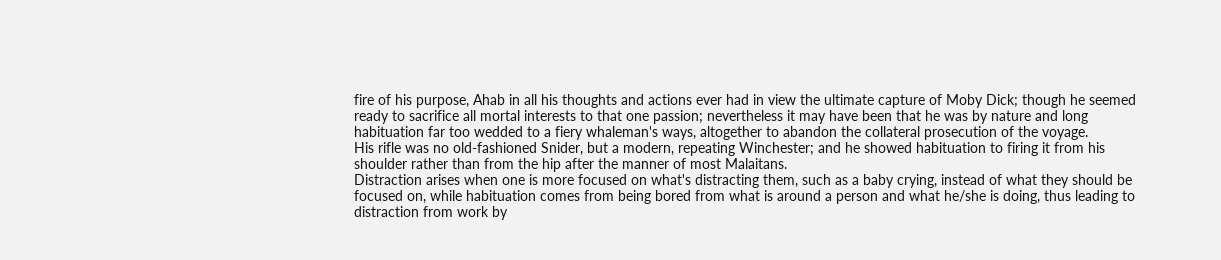fire of his purpose, Ahab in all his thoughts and actions ever had in view the ultimate capture of Moby Dick; though he seemed ready to sacrifice all mortal interests to that one passion; nevertheless it may have been that he was by nature and long habituation far too wedded to a fiery whaleman's ways, altogether to abandon the collateral prosecution of the voyage.
His rifle was no old-fashioned Snider, but a modern, repeating Winchester; and he showed habituation to firing it from his shoulder rather than from the hip after the manner of most Malaitans.
Distraction arises when one is more focused on what's distracting them, such as a baby crying, instead of what they should be focused on, while habituation comes from being bored from what is around a person and what he/she is doing, thus leading to distraction from work by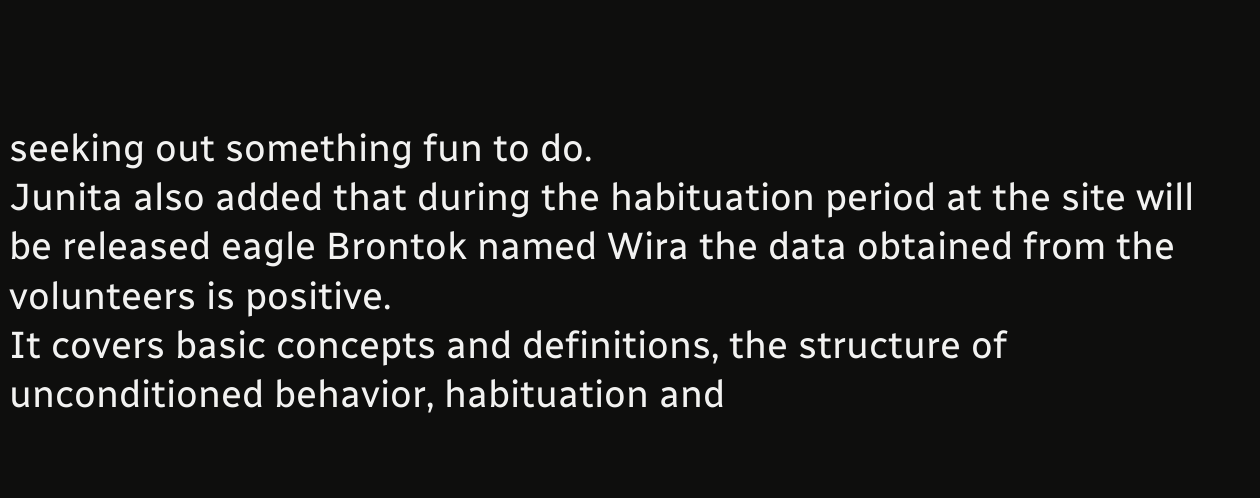seeking out something fun to do.
Junita also added that during the habituation period at the site will be released eagle Brontok named Wira the data obtained from the volunteers is positive.
It covers basic concepts and definitions, the structure of unconditioned behavior, habituation and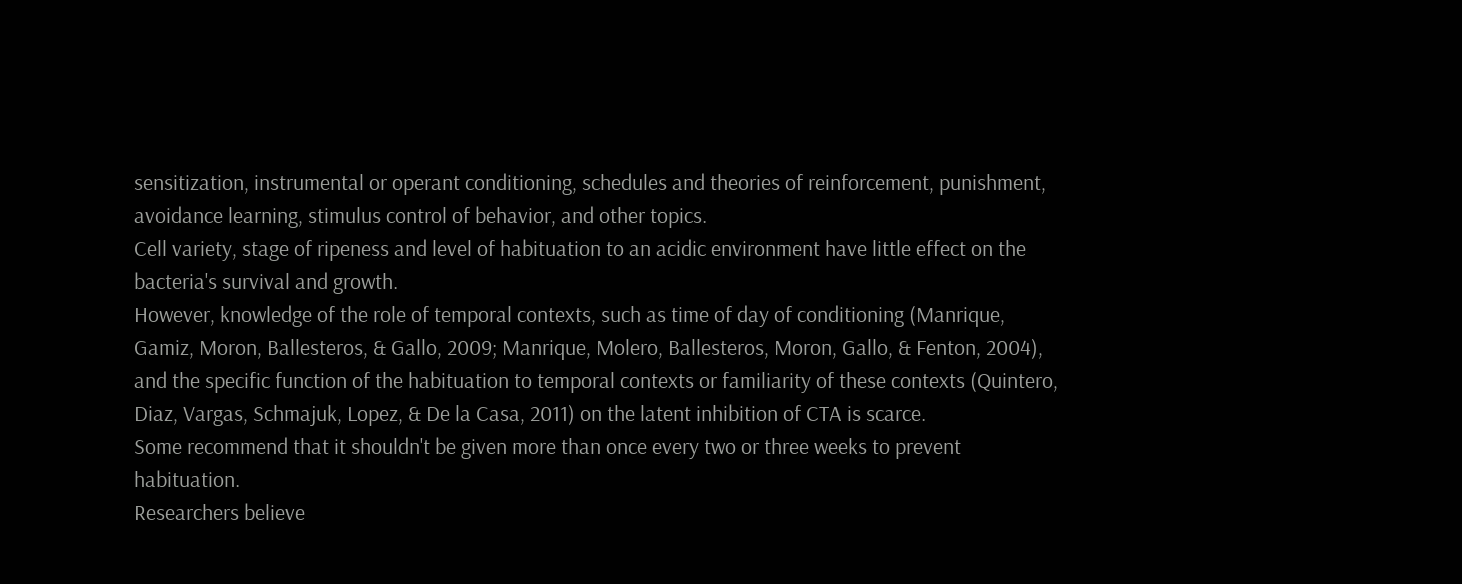sensitization, instrumental or operant conditioning, schedules and theories of reinforcement, punishment, avoidance learning, stimulus control of behavior, and other topics.
Cell variety, stage of ripeness and level of habituation to an acidic environment have little effect on the bacteria's survival and growth.
However, knowledge of the role of temporal contexts, such as time of day of conditioning (Manrique, Gamiz, Moron, Ballesteros, & Gallo, 2009; Manrique, Molero, Ballesteros, Moron, Gallo, & Fenton, 2004), and the specific function of the habituation to temporal contexts or familiarity of these contexts (Quintero, Diaz, Vargas, Schmajuk, Lopez, & De la Casa, 2011) on the latent inhibition of CTA is scarce.
Some recommend that it shouldn't be given more than once every two or three weeks to prevent habituation.
Researchers believe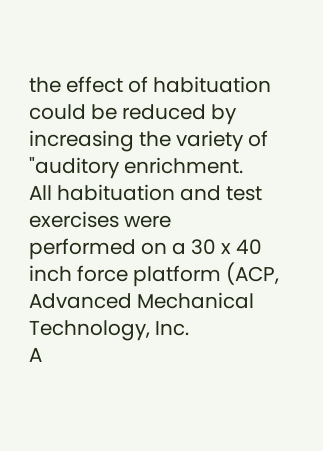the effect of habituation could be reduced by increasing the variety of "auditory enrichment.
All habituation and test exercises were performed on a 30 x 40 inch force platform (ACP, Advanced Mechanical Technology, Inc.
A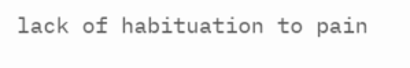lack of habituation to pain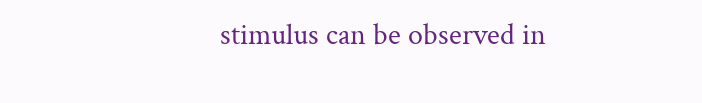stimulus can be observed in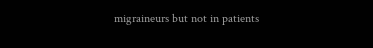migraineurs but not in patients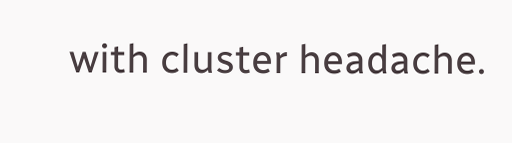with cluster headache.